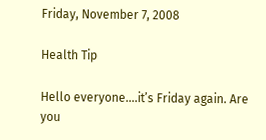Friday, November 7, 2008

Health Tip

Hello everyone….it’s Friday again. Are you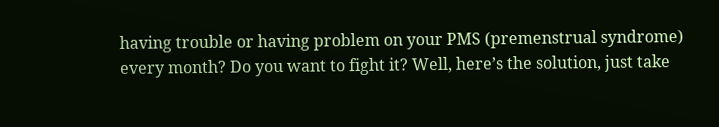having trouble or having problem on your PMS (premenstrual syndrome) every month? Do you want to fight it? Well, here’s the solution, just take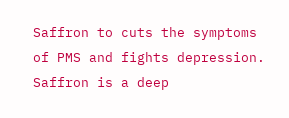Saffron to cuts the symptoms of PMS and fights depression. Saffron is a deep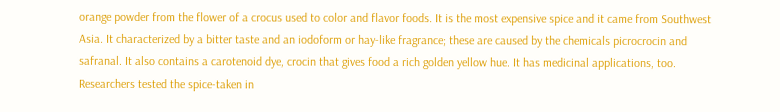orange powder from the flower of a crocus used to color and flavor foods. It is the most expensive spice and it came from Southwest Asia. It characterized by a bitter taste and an iodoform or hay-like fragrance; these are caused by the chemicals picrocrocin and safranal. It also contains a carotenoid dye, crocin that gives food a rich golden yellow hue. It has medicinal applications, too. Researchers tested the spice-taken in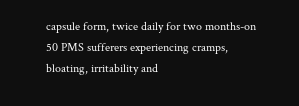capsule form, twice daily for two months-on 50 PMS sufferers experiencing cramps, bloating, irritability and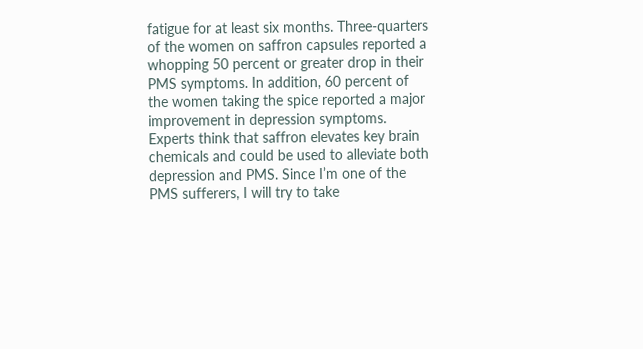fatigue for at least six months. Three-quarters of the women on saffron capsules reported a whopping 50 percent or greater drop in their PMS symptoms. In addition, 60 percent of the women taking the spice reported a major improvement in depression symptoms. Experts think that saffron elevates key brain chemicals and could be used to alleviate both depression and PMS. Since I’m one of the PMS sufferers, I will try to take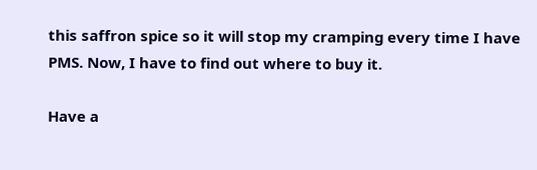this saffron spice so it will stop my cramping every time I have PMS. Now, I have to find out where to buy it.

Have a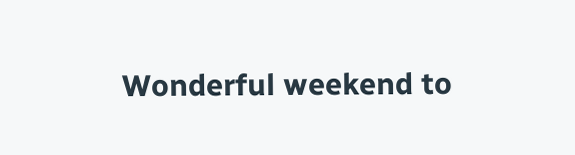Wonderful weekend to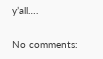y’all….

No comments: